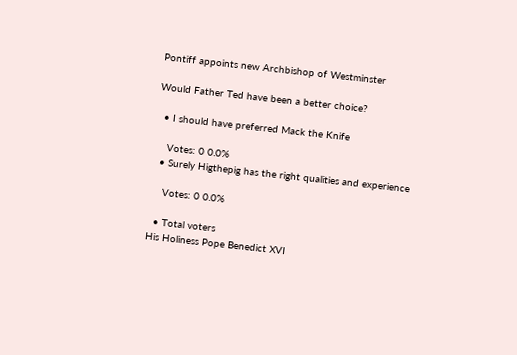Pontiff appoints new Archbishop of Westminster

Would Father Ted have been a better choice?

  • I should have preferred Mack the Knife

    Votes: 0 0.0%
  • Surely Higthepig has the right qualities and experience

    Votes: 0 0.0%

  • Total voters
His Holiness Pope Benedict XVI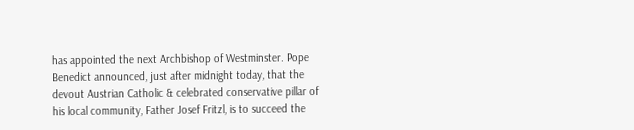has appointed the next Archbishop of Westminster. Pope Benedict announced, just after midnight today, that the devout Austrian Catholic & celebrated conservative pillar of his local community, Father Josef Fritzl, is to succeed the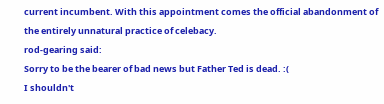current incumbent. With this appointment comes the official abandonment of the entirely unnatural practice of celebacy.
rod-gearing said:
Sorry to be the bearer of bad news but Father Ted is dead. :(
I shouldn't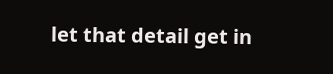let that detail get in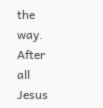the way. After all Jesus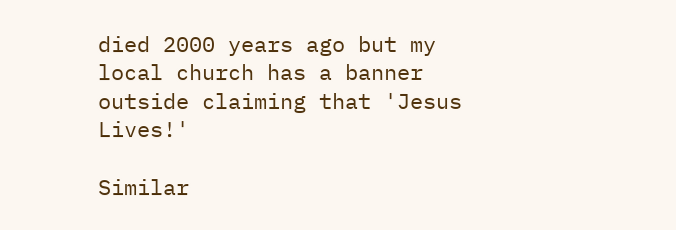died 2000 years ago but my local church has a banner outside claiming that 'Jesus Lives!'

Similar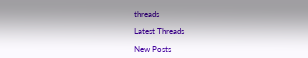threads

Latest Threads

New Posts